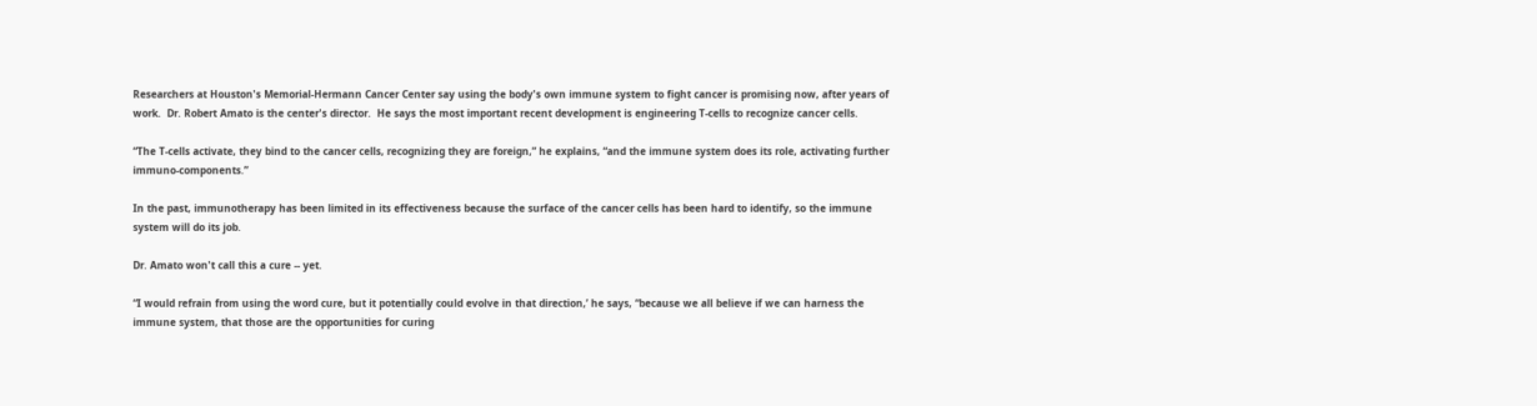Researchers at Houston's Memorial-Hermann Cancer Center say using the body's own immune system to fight cancer is promising now, after years of work.  Dr. Robert Amato is the center's director.  He says the most important recent development is engineering T-cells to recognize cancer cells.

“The T-cells activate, they bind to the cancer cells, recognizing they are foreign,” he explains, “and the immune system does its role, activating further immuno-components.”

In the past, immunotherapy has been limited in its effectiveness because the surface of the cancer cells has been hard to identify, so the immune system will do its job.

Dr. Amato won't call this a cure -- yet.

“I would refrain from using the word cure, but it potentially could evolve in that direction,’ he says, “because we all believe if we can harness the immune system, that those are the opportunities for curing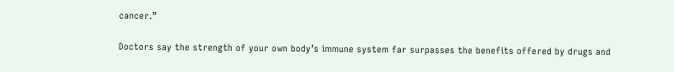cancer.”

Doctors say the strength of your own body’s immune system far surpasses the benefits offered by drugs and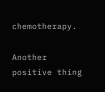chemotherapy.

Another positive thing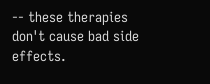-- these therapies don't cause bad side effects.